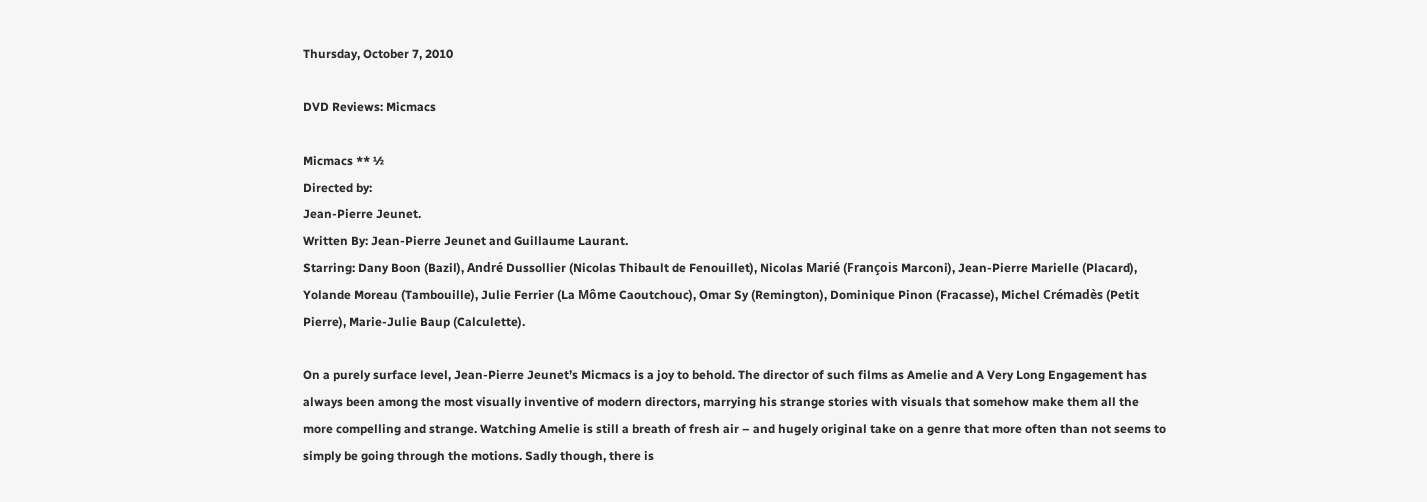Thursday, October 7, 2010

DVD Reviews: Micmacs

Micmacs ** ½
Directed by:
Jean-Pierre Jeunet.
Written By: Jean-Pierre Jeunet and Guillaume Laurant.
Starring: Dany Boon (Bazil), André Dussollier (Nicolas Thibault de Fenouillet), Nicolas Marié (François Marconi), Jean-Pierre Marielle (Placard), Yolande Moreau (Tambouille), Julie Ferrier (La Môme Caoutchouc), Omar Sy (Remington), Dominique Pinon (Fracasse), Michel Crémadès (Petit Pierre), Marie-Julie Baup (Calculette).

On a purely surface level, Jean-Pierre Jeunet’s Micmacs is a joy to behold. The director of such films as Amelie and A Very Long Engagement has always been among the most visually inventive of modern directors, marrying his strange stories with visuals that somehow make them all the more compelling and strange. Watching Amelie is still a breath of fresh air – and hugely original take on a genre that more often than not seems to simply be going through the motions. Sadly though, there is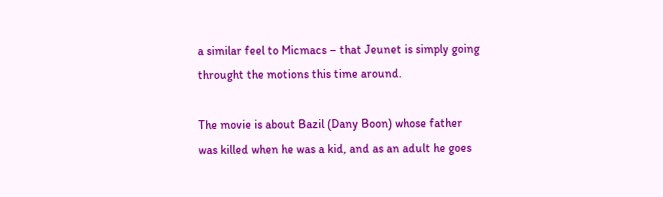a similar feel to Micmacs – that Jeunet is simply going throught the motions this time around.

The movie is about Bazil (Dany Boon) whose father was killed when he was a kid, and as an adult he goes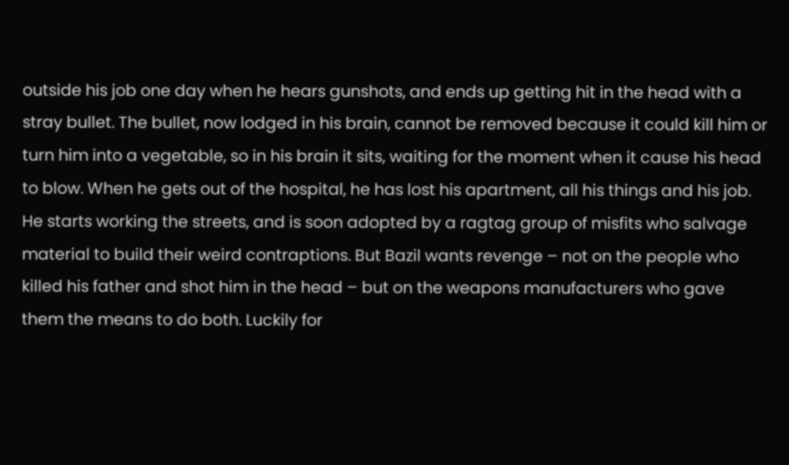outside his job one day when he hears gunshots, and ends up getting hit in the head with a stray bullet. The bullet, now lodged in his brain, cannot be removed because it could kill him or turn him into a vegetable, so in his brain it sits, waiting for the moment when it cause his head to blow. When he gets out of the hospital, he has lost his apartment, all his things and his job. He starts working the streets, and is soon adopted by a ragtag group of misfits who salvage material to build their weird contraptions. But Bazil wants revenge – not on the people who killed his father and shot him in the head – but on the weapons manufacturers who gave them the means to do both. Luckily for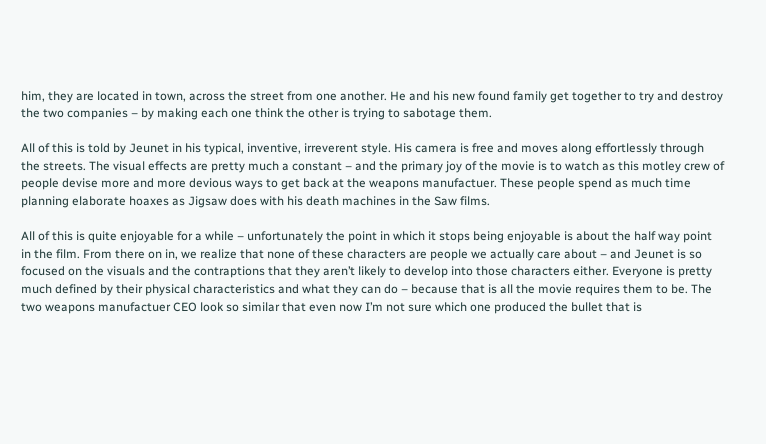him, they are located in town, across the street from one another. He and his new found family get together to try and destroy the two companies – by making each one think the other is trying to sabotage them.

All of this is told by Jeunet in his typical, inventive, irreverent style. His camera is free and moves along effortlessly through the streets. The visual effects are pretty much a constant – and the primary joy of the movie is to watch as this motley crew of people devise more and more devious ways to get back at the weapons manufactuer. These people spend as much time planning elaborate hoaxes as Jigsaw does with his death machines in the Saw films.

All of this is quite enjoyable for a while – unfortunately the point in which it stops being enjoyable is about the half way point in the film. From there on in, we realize that none of these characters are people we actually care about – and Jeunet is so focused on the visuals and the contraptions that they aren’t likely to develop into those characters either. Everyone is pretty much defined by their physical characteristics and what they can do – because that is all the movie requires them to be. The two weapons manufactuer CEO look so similar that even now I’m not sure which one produced the bullet that is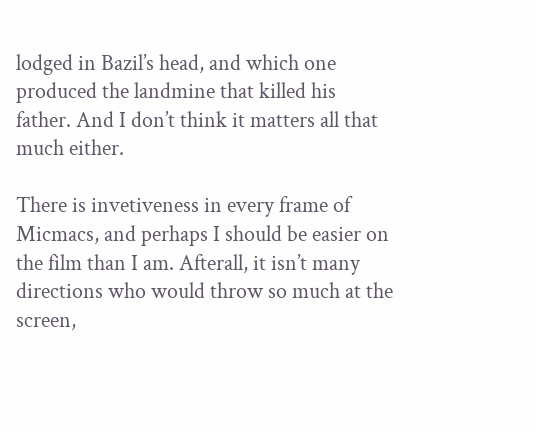lodged in Bazil’s head, and which one produced the landmine that killed his father. And I don’t think it matters all that much either.

There is invetiveness in every frame of Micmacs, and perhaps I should be easier on the film than I am. Afterall, it isn’t many directions who would throw so much at the screen,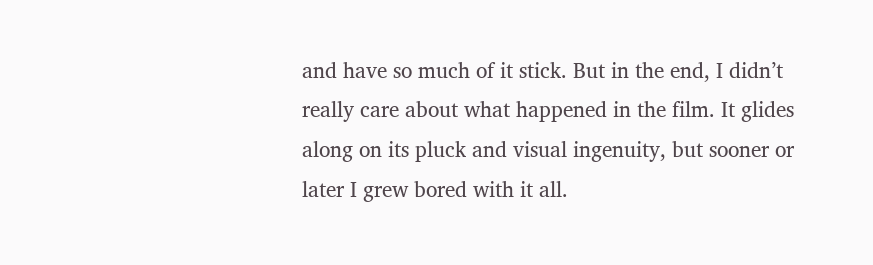and have so much of it stick. But in the end, I didn’t really care about what happened in the film. It glides along on its pluck and visual ingenuity, but sooner or later I grew bored with it all.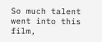So much talent went into this film,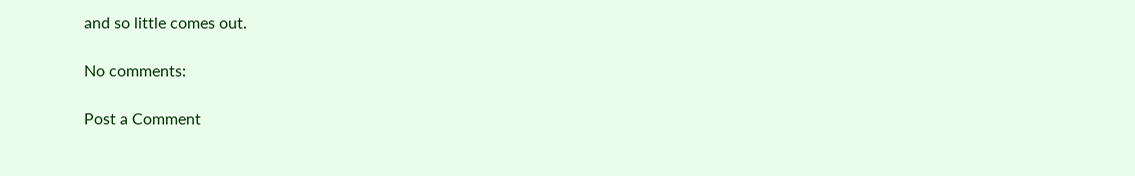and so little comes out.

No comments:

Post a Comment